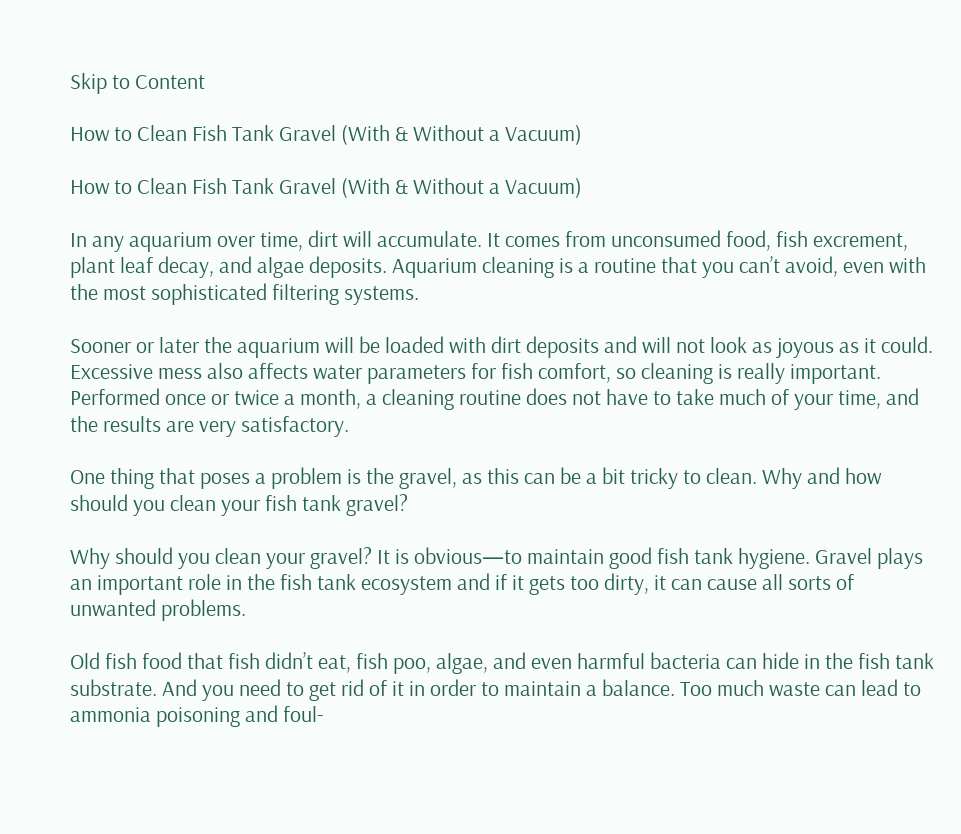Skip to Content

How to Clean Fish Tank Gravel (With & Without a Vacuum)

How to Clean Fish Tank Gravel (With & Without a Vacuum)

In any aquarium over time, dirt will accumulate. It comes from unconsumed food, fish excrement, plant leaf decay, and algae deposits. Aquarium cleaning is a routine that you can’t avoid, even with the most sophisticated filtering systems.

Sooner or later the aquarium will be loaded with dirt deposits and will not look as joyous as it could. Excessive mess also affects water parameters for fish comfort, so cleaning is really important. Performed once or twice a month, a cleaning routine does not have to take much of your time, and the results are very satisfactory.

One thing that poses a problem is the gravel, as this can be a bit tricky to clean. Why and how should you clean your fish tank gravel?

Why should you clean your gravel? It is obvious—to maintain good fish tank hygiene. Gravel plays an important role in the fish tank ecosystem and if it gets too dirty, it can cause all sorts of unwanted problems.

Old fish food that fish didn’t eat, fish poo, algae, and even harmful bacteria can hide in the fish tank substrate. And you need to get rid of it in order to maintain a balance. Too much waste can lead to ammonia poisoning and foul-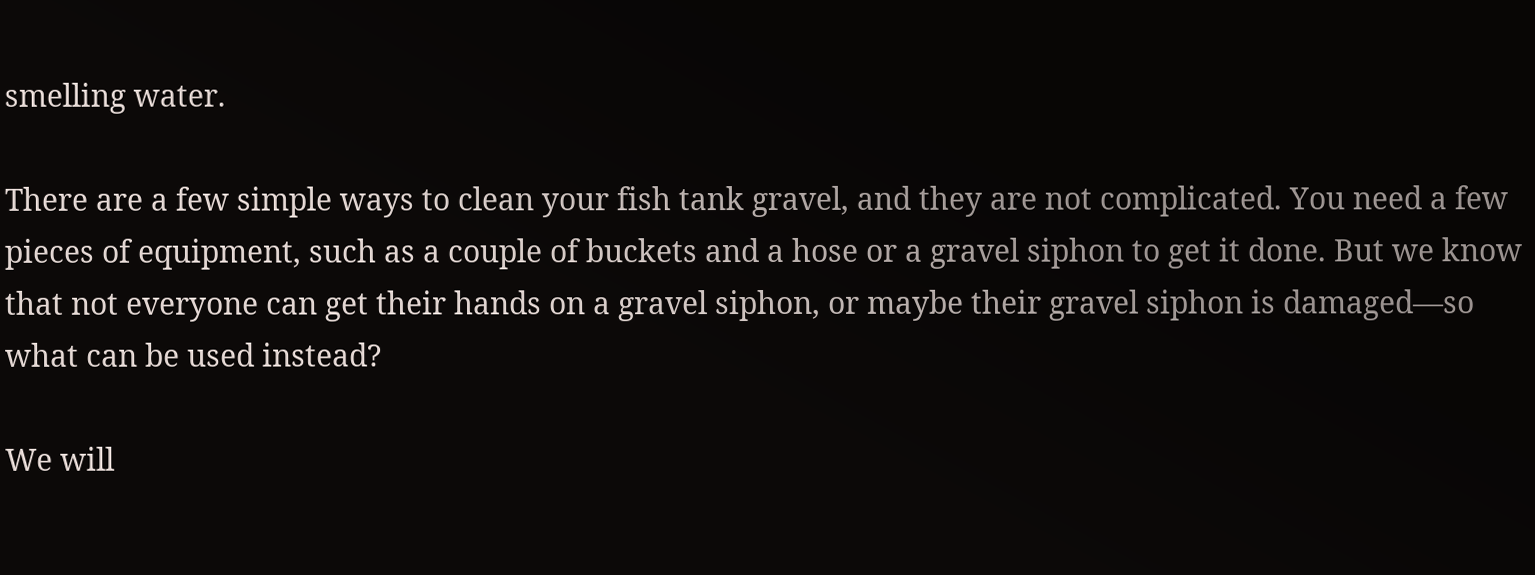smelling water.

There are a few simple ways to clean your fish tank gravel, and they are not complicated. You need a few pieces of equipment, such as a couple of buckets and a hose or a gravel siphon to get it done. But we know that not everyone can get their hands on a gravel siphon, or maybe their gravel siphon is damaged—so what can be used instead?

We will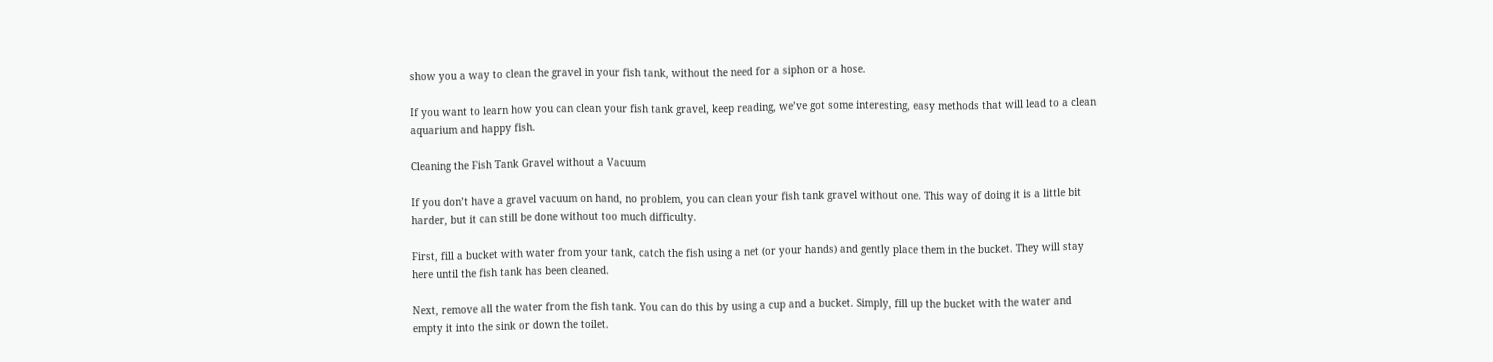show you a way to clean the gravel in your fish tank, without the need for a siphon or a hose.

If you want to learn how you can clean your fish tank gravel, keep reading, we’ve got some interesting, easy methods that will lead to a clean aquarium and happy fish.

Cleaning the Fish Tank Gravel without a Vacuum

If you don’t have a gravel vacuum on hand, no problem, you can clean your fish tank gravel without one. This way of doing it is a little bit harder, but it can still be done without too much difficulty.

First, fill a bucket with water from your tank, catch the fish using a net (or your hands) and gently place them in the bucket. They will stay here until the fish tank has been cleaned.

Next, remove all the water from the fish tank. You can do this by using a cup and a bucket. Simply, fill up the bucket with the water and empty it into the sink or down the toilet.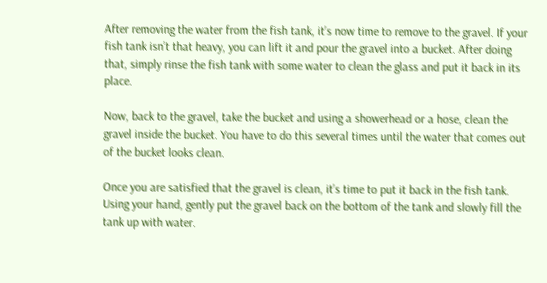After removing the water from the fish tank, it’s now time to remove to the gravel. If your fish tank isn’t that heavy, you can lift it and pour the gravel into a bucket. After doing that, simply rinse the fish tank with some water to clean the glass and put it back in its place.

Now, back to the gravel, take the bucket and using a showerhead or a hose, clean the gravel inside the bucket. You have to do this several times until the water that comes out of the bucket looks clean.

Once you are satisfied that the gravel is clean, it’s time to put it back in the fish tank. Using your hand, gently put the gravel back on the bottom of the tank and slowly fill the tank up with water.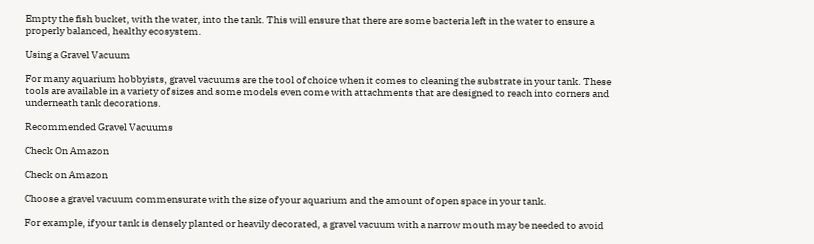Empty the fish bucket, with the water, into the tank. This will ensure that there are some bacteria left in the water to ensure a properly balanced, healthy ecosystem.

Using a Gravel Vacuum

For many aquarium hobbyists, gravel vacuums are the tool of choice when it comes to cleaning the substrate in your tank. These tools are available in a variety of sizes and some models even come with attachments that are designed to reach into corners and underneath tank decorations.

Recommended Gravel Vacuums

Check On Amazon

Check on Amazon

Choose a gravel vacuum commensurate with the size of your aquarium and the amount of open space in your tank.

For example, if your tank is densely planted or heavily decorated, a gravel vacuum with a narrow mouth may be needed to avoid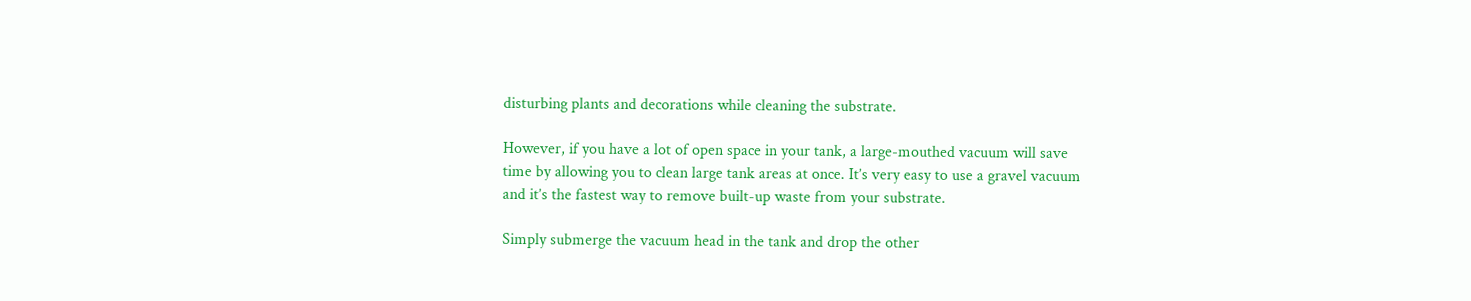disturbing plants and decorations while cleaning the substrate.

However, if you have a lot of open space in your tank, a large-mouthed vacuum will save time by allowing you to clean large tank areas at once. It’s very easy to use a gravel vacuum and it’s the fastest way to remove built-up waste from your substrate.

Simply submerge the vacuum head in the tank and drop the other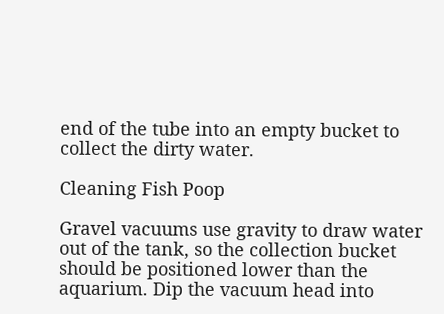end of the tube into an empty bucket to collect the dirty water.

Cleaning Fish Poop

Gravel vacuums use gravity to draw water out of the tank, so the collection bucket should be positioned lower than the aquarium. Dip the vacuum head into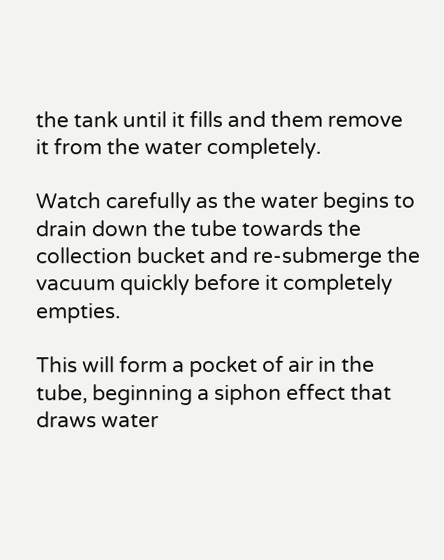the tank until it fills and them remove it from the water completely.

Watch carefully as the water begins to drain down the tube towards the collection bucket and re-submerge the vacuum quickly before it completely empties.

This will form a pocket of air in the tube, beginning a siphon effect that draws water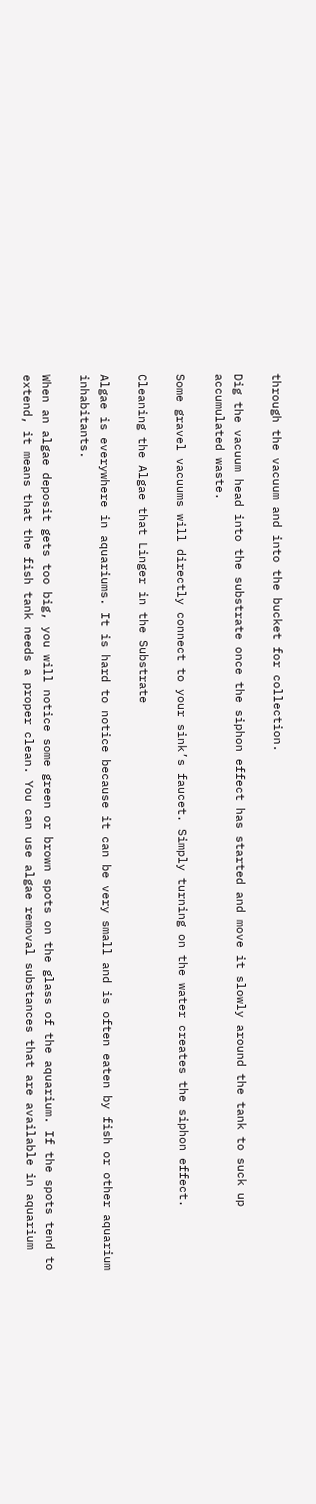through the vacuum and into the bucket for collection.

Dig the vacuum head into the substrate once the siphon effect has started and move it slowly around the tank to suck up accumulated waste.

Some gravel vacuums will directly connect to your sink’s faucet. Simply turning on the water creates the siphon effect.

Cleaning the Algae that Linger in the Substrate

Algae is everywhere in aquariums. It is hard to notice because it can be very small and is often eaten by fish or other aquarium inhabitants.

When an algae deposit gets too big, you will notice some green or brown spots on the glass of the aquarium. If the spots tend to extend, it means that the fish tank needs a proper clean. You can use algae removal substances that are available in aquarium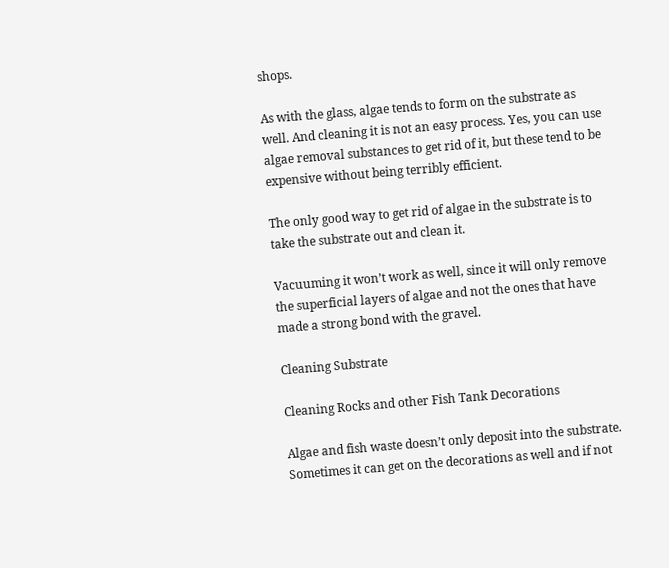shops.

As with the glass, algae tends to form on the substrate as well. And cleaning it is not an easy process. Yes, you can use algae removal substances to get rid of it, but these tend to be expensive without being terribly efficient.

The only good way to get rid of algae in the substrate is to take the substrate out and clean it.

Vacuuming it won’t work as well, since it will only remove the superficial layers of algae and not the ones that have made a strong bond with the gravel.

Cleaning Substrate

Cleaning Rocks and other Fish Tank Decorations

Algae and fish waste doesn’t only deposit into the substrate. Sometimes it can get on the decorations as well and if not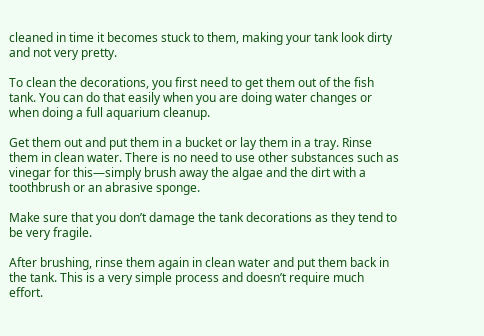cleaned in time it becomes stuck to them, making your tank look dirty and not very pretty.

To clean the decorations, you first need to get them out of the fish tank. You can do that easily when you are doing water changes or when doing a full aquarium cleanup.

Get them out and put them in a bucket or lay them in a tray. Rinse them in clean water. There is no need to use other substances such as vinegar for this—simply brush away the algae and the dirt with a toothbrush or an abrasive sponge.

Make sure that you don’t damage the tank decorations as they tend to be very fragile.

After brushing, rinse them again in clean water and put them back in the tank. This is a very simple process and doesn’t require much effort.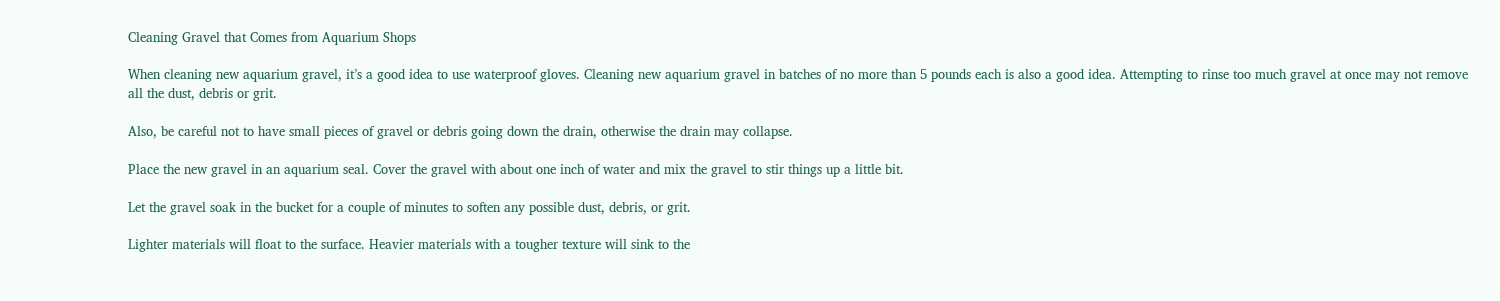Cleaning Gravel that Comes from Aquarium Shops

When cleaning new aquarium gravel, it’s a good idea to use waterproof gloves. Cleaning new aquarium gravel in batches of no more than 5 pounds each is also a good idea. Attempting to rinse too much gravel at once may not remove all the dust, debris or grit.

Also, be careful not to have small pieces of gravel or debris going down the drain, otherwise the drain may collapse.

Place the new gravel in an aquarium seal. Cover the gravel with about one inch of water and mix the gravel to stir things up a little bit.

Let the gravel soak in the bucket for a couple of minutes to soften any possible dust, debris, or grit.

Lighter materials will float to the surface. Heavier materials with a tougher texture will sink to the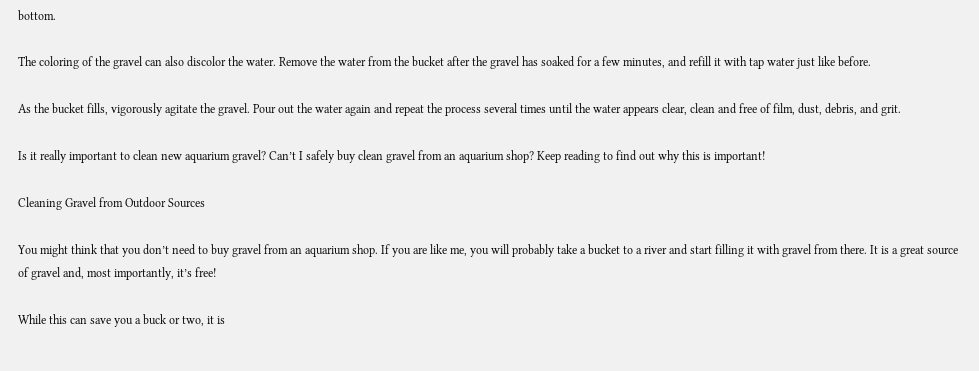bottom.

The coloring of the gravel can also discolor the water. Remove the water from the bucket after the gravel has soaked for a few minutes, and refill it with tap water just like before.

As the bucket fills, vigorously agitate the gravel. Pour out the water again and repeat the process several times until the water appears clear, clean and free of film, dust, debris, and grit.

Is it really important to clean new aquarium gravel? Can’t I safely buy clean gravel from an aquarium shop? Keep reading to find out why this is important!

Cleaning Gravel from Outdoor Sources

You might think that you don’t need to buy gravel from an aquarium shop. If you are like me, you will probably take a bucket to a river and start filling it with gravel from there. It is a great source of gravel and, most importantly, it’s free!

While this can save you a buck or two, it is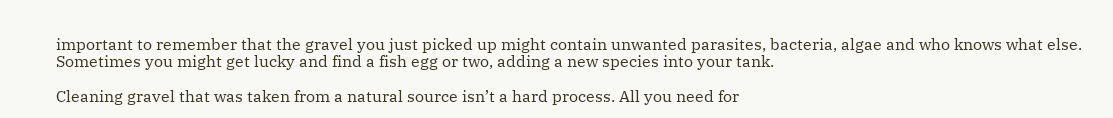important to remember that the gravel you just picked up might contain unwanted parasites, bacteria, algae and who knows what else. Sometimes you might get lucky and find a fish egg or two, adding a new species into your tank.

Cleaning gravel that was taken from a natural source isn’t a hard process. All you need for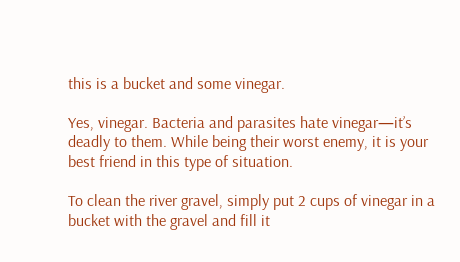this is a bucket and some vinegar.

Yes, vinegar. Bacteria and parasites hate vinegar—it’s deadly to them. While being their worst enemy, it is your best friend in this type of situation.

To clean the river gravel, simply put 2 cups of vinegar in a bucket with the gravel and fill it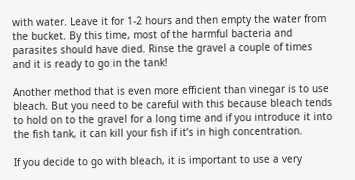with water. Leave it for 1-2 hours and then empty the water from the bucket. By this time, most of the harmful bacteria and parasites should have died. Rinse the gravel a couple of times and it is ready to go in the tank!

Another method that is even more efficient than vinegar is to use bleach. But you need to be careful with this because bleach tends to hold on to the gravel for a long time and if you introduce it into the fish tank, it can kill your fish if it’s in high concentration.

If you decide to go with bleach, it is important to use a very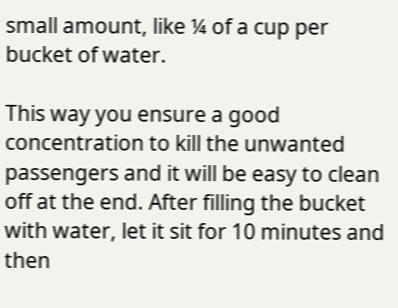small amount, like ¼ of a cup per bucket of water.

This way you ensure a good concentration to kill the unwanted passengers and it will be easy to clean off at the end. After filling the bucket with water, let it sit for 10 minutes and then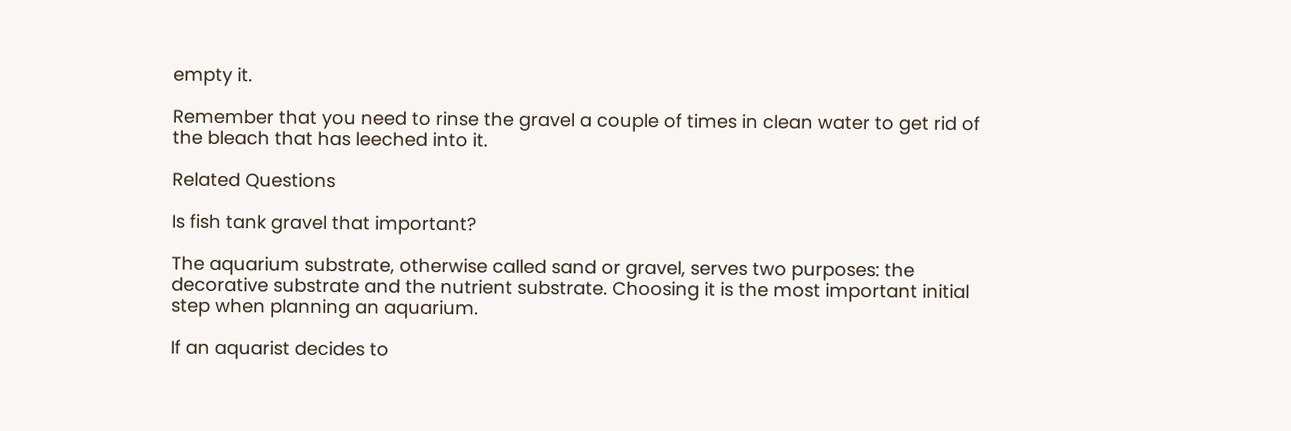empty it.

Remember that you need to rinse the gravel a couple of times in clean water to get rid of the bleach that has leeched into it.

Related Questions

Is fish tank gravel that important?

The aquarium substrate, otherwise called sand or gravel, serves two purposes: the decorative substrate and the nutrient substrate. Choosing it is the most important initial step when planning an aquarium.

If an aquarist decides to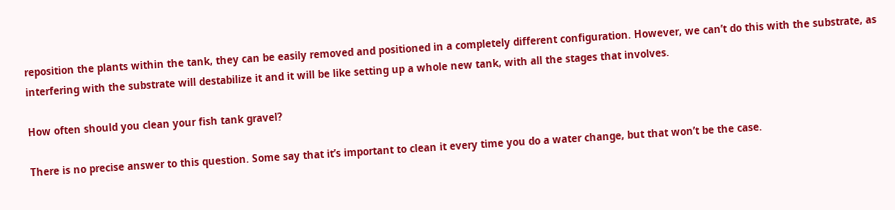reposition the plants within the tank, they can be easily removed and positioned in a completely different configuration. However, we can’t do this with the substrate, as interfering with the substrate will destabilize it and it will be like setting up a whole new tank, with all the stages that involves.

How often should you clean your fish tank gravel?

There is no precise answer to this question. Some say that it’s important to clean it every time you do a water change, but that won’t be the case.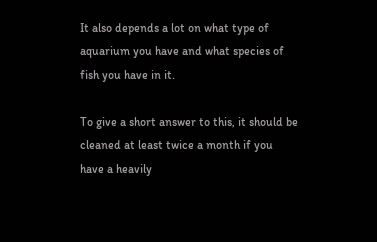It also depends a lot on what type of aquarium you have and what species of fish you have in it.

To give a short answer to this, it should be cleaned at least twice a month if you have a heavily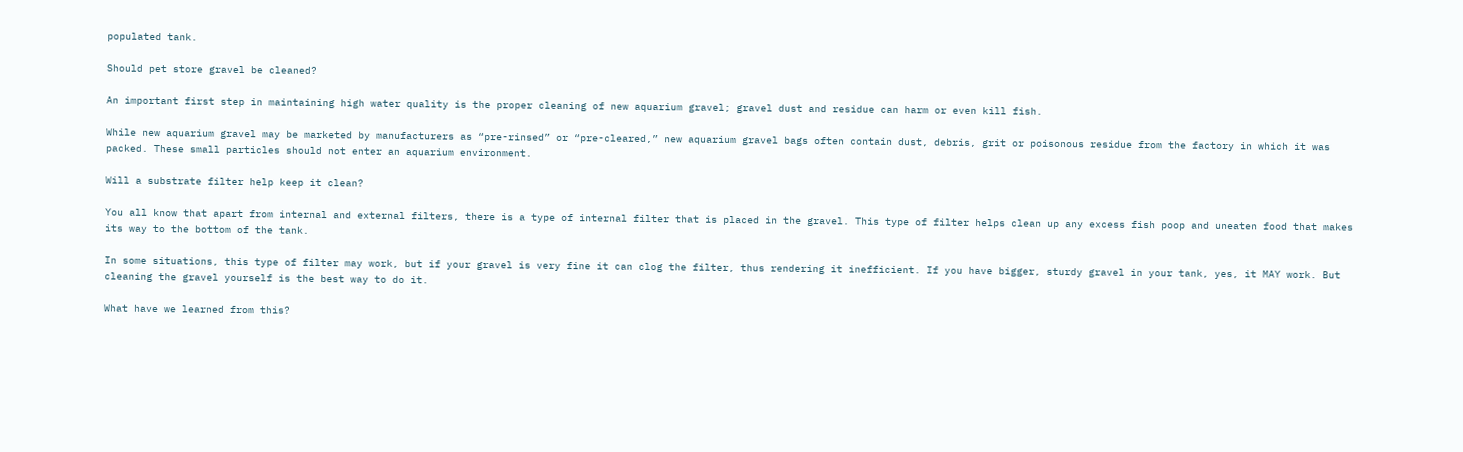populated tank.

Should pet store gravel be cleaned?

An important first step in maintaining high water quality is the proper cleaning of new aquarium gravel; gravel dust and residue can harm or even kill fish.

While new aquarium gravel may be marketed by manufacturers as “pre-rinsed” or “pre-cleared,” new aquarium gravel bags often contain dust, debris, grit or poisonous residue from the factory in which it was packed. These small particles should not enter an aquarium environment.

Will a substrate filter help keep it clean?

You all know that apart from internal and external filters, there is a type of internal filter that is placed in the gravel. This type of filter helps clean up any excess fish poop and uneaten food that makes its way to the bottom of the tank.

In some situations, this type of filter may work, but if your gravel is very fine it can clog the filter, thus rendering it inefficient. If you have bigger, sturdy gravel in your tank, yes, it MAY work. But cleaning the gravel yourself is the best way to do it.

What have we learned from this?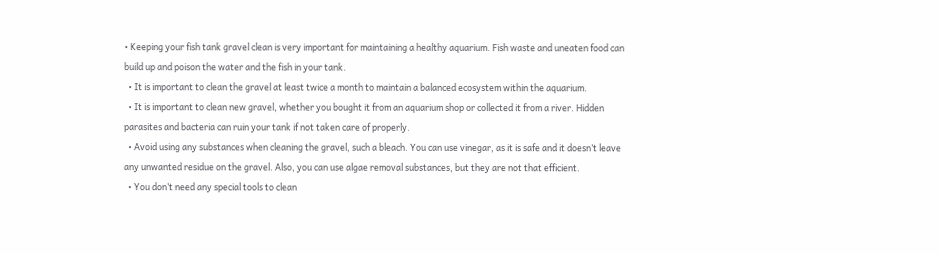• Keeping your fish tank gravel clean is very important for maintaining a healthy aquarium. Fish waste and uneaten food can build up and poison the water and the fish in your tank.
  • It is important to clean the gravel at least twice a month to maintain a balanced ecosystem within the aquarium.
  • It is important to clean new gravel, whether you bought it from an aquarium shop or collected it from a river. Hidden parasites and bacteria can ruin your tank if not taken care of properly.
  • Avoid using any substances when cleaning the gravel, such a bleach. You can use vinegar, as it is safe and it doesn’t leave any unwanted residue on the gravel. Also, you can use algae removal substances, but they are not that efficient.
  • You don’t need any special tools to clean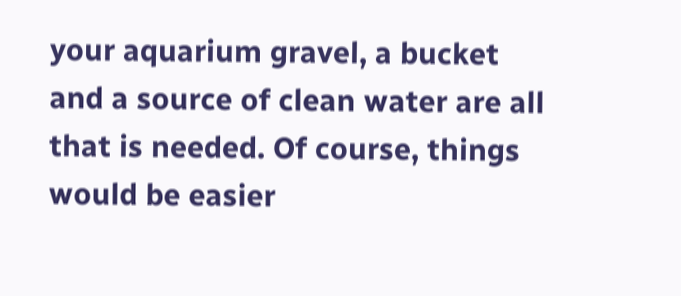your aquarium gravel, a bucket and a source of clean water are all that is needed. Of course, things would be easier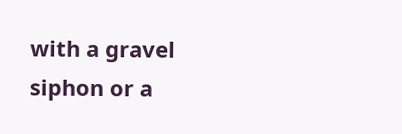with a gravel siphon or a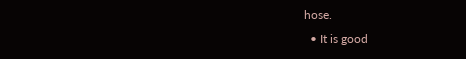hose.
  • It is good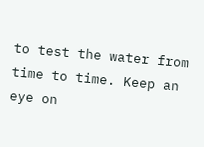to test the water from time to time. Keep an eye on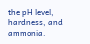the pH level, hardness, and ammonia.